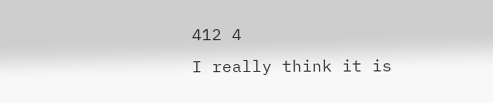412 4
I really think it is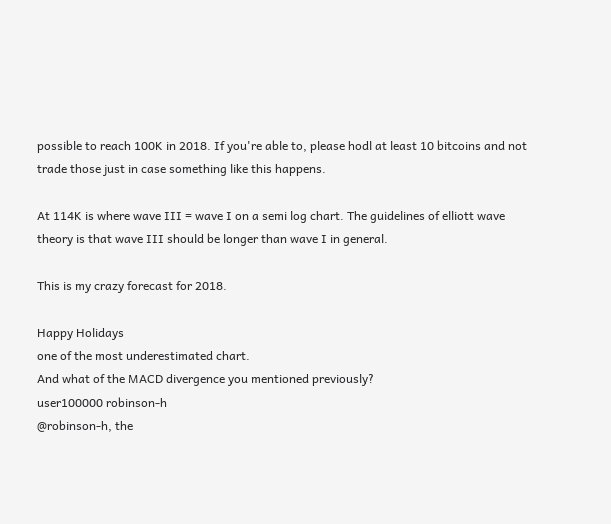possible to reach 100K in 2018. If you're able to, please hodl at least 10 bitcoins and not trade those just in case something like this happens.

At 114K is where wave III = wave I on a semi log chart. The guidelines of elliott wave theory is that wave III should be longer than wave I in general.

This is my crazy forecast for 2018.

Happy Holidays
one of the most underestimated chart.
And what of the MACD divergence you mentioned previously?
user100000 robinson-h
@robinson-h, the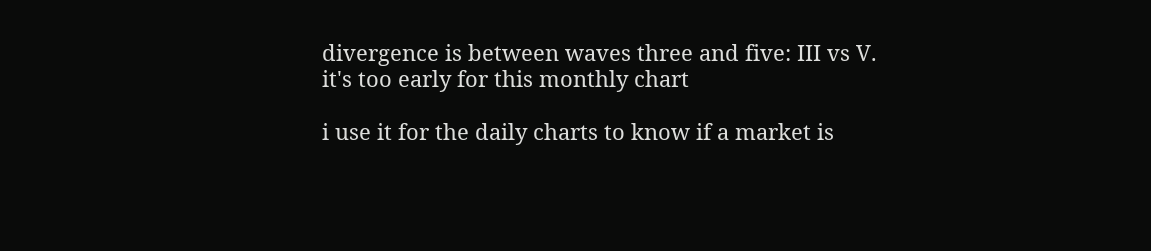divergence is between waves three and five: III vs V. it's too early for this monthly chart

i use it for the daily charts to know if a market is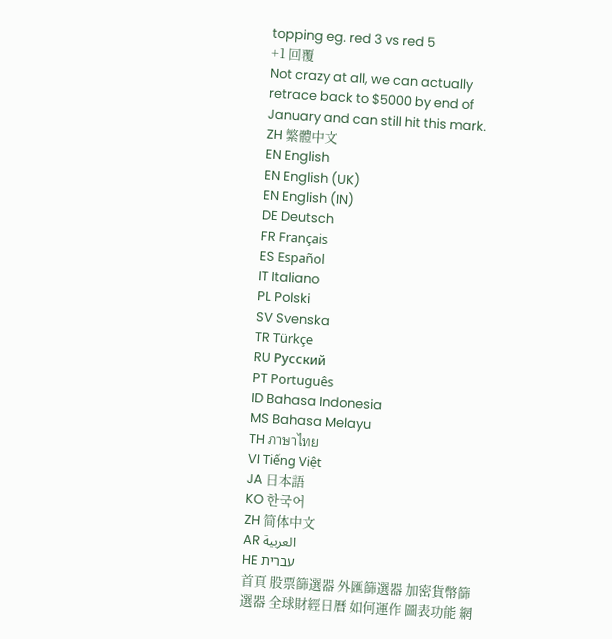topping eg. red 3 vs red 5
+1 回覆
Not crazy at all, we can actually retrace back to $5000 by end of January and can still hit this mark.
ZH 繁體中文
EN English
EN English (UK)
EN English (IN)
DE Deutsch
FR Français
ES Español
IT Italiano
PL Polski
SV Svenska
TR Türkçe
RU Русский
PT Português
ID Bahasa Indonesia
MS Bahasa Melayu
TH ภาษาไทย
VI Tiếng Việt
JA 日本語
KO 한국어
ZH 简体中文
AR العربية
HE עברית
首頁 股票篩選器 外匯篩選器 加密貨幣篩選器 全球財經日曆 如何運作 圖表功能 網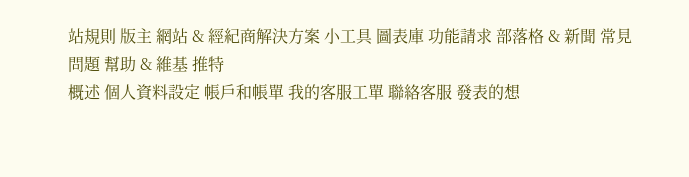站規則 版主 網站 & 經紀商解決方案 小工具 圖表庫 功能請求 部落格 & 新聞 常見問題 幫助 & 維基 推特
概述 個人資料設定 帳戶和帳單 我的客服工單 聯絡客服 發表的想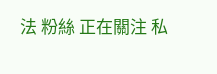法 粉絲 正在關注 私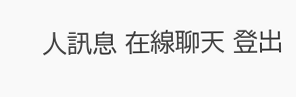人訊息 在線聊天 登出